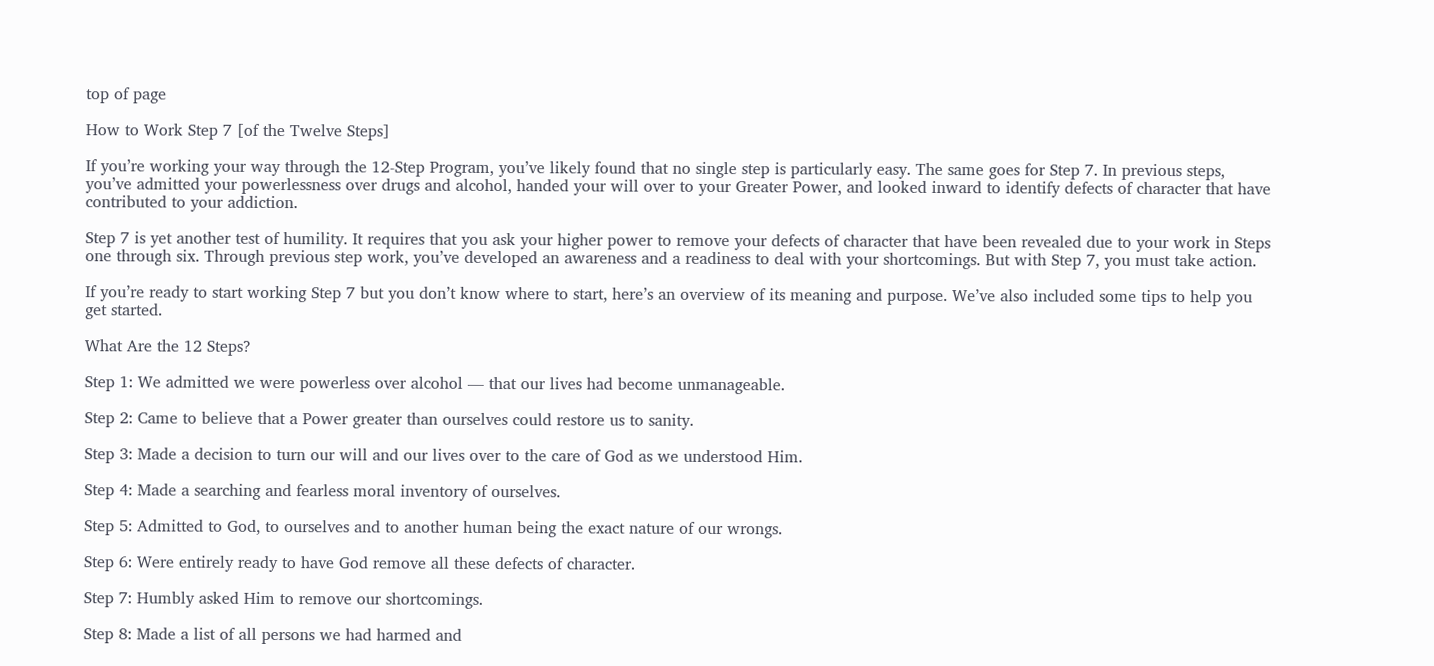top of page

How to Work Step 7 [of the Twelve Steps]

If you’re working your way through the 12-Step Program, you’ve likely found that no single step is particularly easy. The same goes for Step 7. In previous steps, you’ve admitted your powerlessness over drugs and alcohol, handed your will over to your Greater Power, and looked inward to identify defects of character that have contributed to your addiction.

Step 7 is yet another test of humility. It requires that you ask your higher power to remove your defects of character that have been revealed due to your work in Steps one through six. Through previous step work, you’ve developed an awareness and a readiness to deal with your shortcomings. But with Step 7, you must take action.

If you’re ready to start working Step 7 but you don’t know where to start, here’s an overview of its meaning and purpose. We’ve also included some tips to help you get started.

What Are the 12 Steps?

Step 1: We admitted we were powerless over alcohol — that our lives had become unmanageable.

Step 2: Came to believe that a Power greater than ourselves could restore us to sanity.

Step 3: Made a decision to turn our will and our lives over to the care of God as we understood Him.

Step 4: Made a searching and fearless moral inventory of ourselves.

Step 5: Admitted to God, to ourselves and to another human being the exact nature of our wrongs.

Step 6: Were entirely ready to have God remove all these defects of character.

Step 7: Humbly asked Him to remove our shortcomings.

Step 8: Made a list of all persons we had harmed and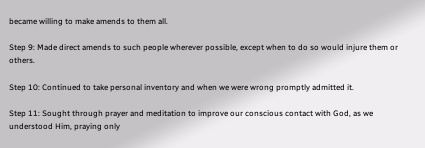became willing to make amends to them all.

Step 9: Made direct amends to such people wherever possible, except when to do so would injure them or others.

Step 10: Continued to take personal inventory and when we were wrong promptly admitted it.

Step 11: Sought through prayer and meditation to improve our conscious contact with God, as we understood Him, praying only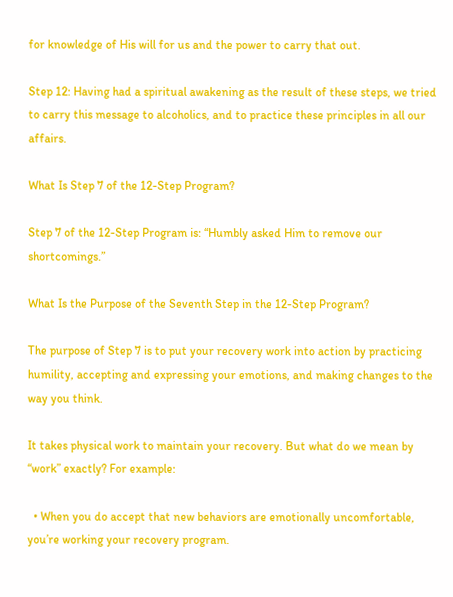for knowledge of His will for us and the power to carry that out.

Step 12: Having had a spiritual awakening as the result of these steps, we tried to carry this message to alcoholics, and to practice these principles in all our affairs.

What Is Step 7 of the 12-Step Program?

Step 7 of the 12-Step Program is: “Humbly asked Him to remove our shortcomings.”

What Is the Purpose of the Seventh Step in the 12-Step Program?

The purpose of Step 7 is to put your recovery work into action by practicing humility, accepting and expressing your emotions, and making changes to the way you think.

It takes physical work to maintain your recovery. But what do we mean by “work” exactly? For example:

  • When you do accept that new behaviors are emotionally uncomfortable, you’re working your recovery program.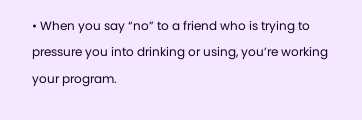• When you say “no” to a friend who is trying to pressure you into drinking or using, you’re working your program.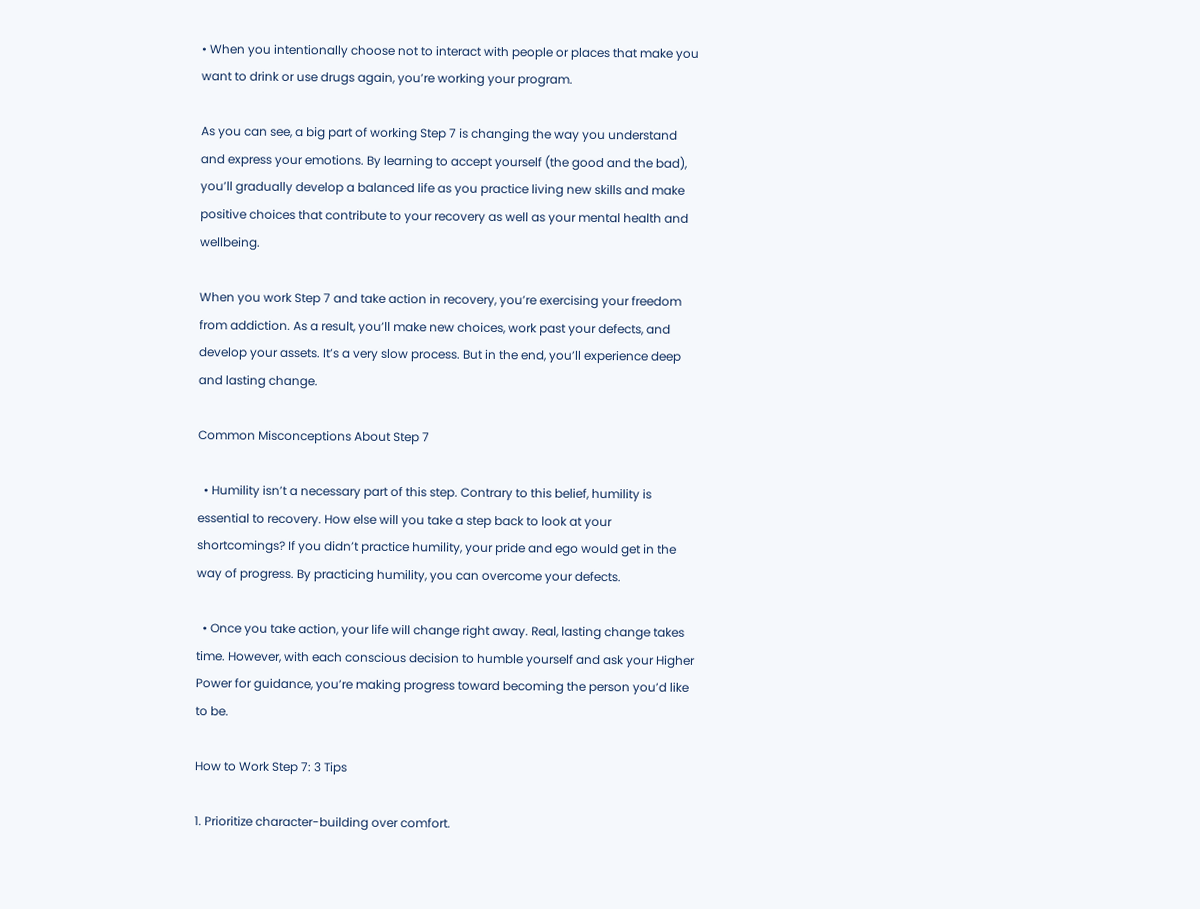• When you intentionally choose not to interact with people or places that make you want to drink or use drugs again, you’re working your program.

As you can see, a big part of working Step 7 is changing the way you understand and express your emotions. By learning to accept yourself (the good and the bad), you’ll gradually develop a balanced life as you practice living new skills and make positive choices that contribute to your recovery as well as your mental health and wellbeing.

When you work Step 7 and take action in recovery, you’re exercising your freedom from addiction. As a result, you’ll make new choices, work past your defects, and develop your assets. It’s a very slow process. But in the end, you’ll experience deep and lasting change.

Common Misconceptions About Step 7

  • Humility isn’t a necessary part of this step. Contrary to this belief, humility is essential to recovery. How else will you take a step back to look at your shortcomings? If you didn’t practice humility, your pride and ego would get in the way of progress. By practicing humility, you can overcome your defects.

  • Once you take action, your life will change right away. Real, lasting change takes time. However, with each conscious decision to humble yourself and ask your Higher Power for guidance, you’re making progress toward becoming the person you’d like to be.

How to Work Step 7: 3 Tips

1. Prioritize character-building over comfort.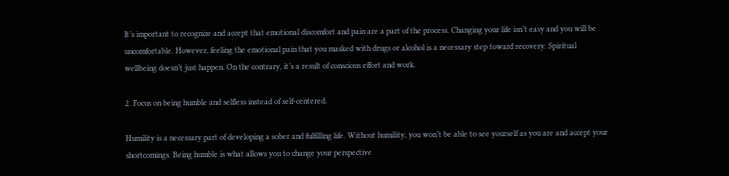It’s important to recognize and accept that emotional discomfort and pain are a part of the process. Changing your life isn’t easy and you will be uncomfortable. However, feeling the emotional pain that you masked with drugs or alcohol is a necessary step toward recovery. Spiritual wellbeing doesn’t just happen. On the contrary, it’s a result of conscious effort and work.

2. Focus on being humble and selfless instead of self-centered.

Humility is a necessary part of developing a sober and fulfilling life. Without humility, you won’t be able to see yourself as you are and accept your shortcomings. Being humble is what allows you to change your perspective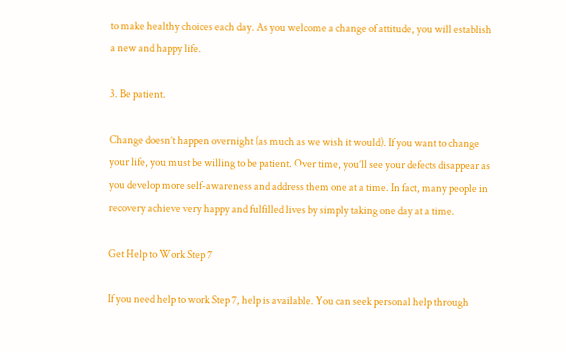to make healthy choices each day. As you welcome a change of attitude, you will establish a new and happy life.

3. Be patient.

Change doesn’t happen overnight (as much as we wish it would). If you want to change your life, you must be willing to be patient. Over time, you’ll see your defects disappear as you develop more self-awareness and address them one at a time. In fact, many people in recovery achieve very happy and fulfilled lives by simply taking one day at a time.

Get Help to Work Step 7

If you need help to work Step 7, help is available. You can seek personal help through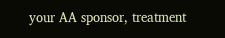your AA sponsor, treatment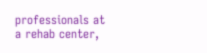professionals at a rehab center,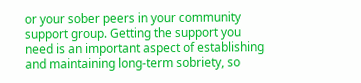or your sober peers in your community support group. Getting the support you need is an important aspect of establishing and maintaining long-term sobriety, so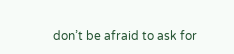don’t be afraid to ask for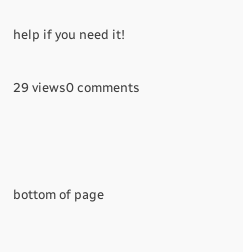help if you need it!

29 views0 comments



bottom of page